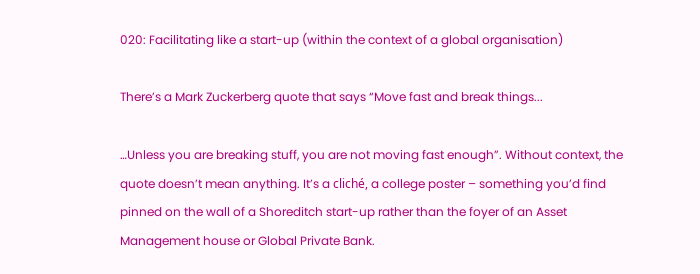020: Facilitating like a start-up (within the context of a global organisation)

There’s a Mark Zuckerberg quote that says “Move fast and break things...

…Unless you are breaking stuff, you are not moving fast enough”. Without context, the quote doesn’t mean anything. It’s a cliché, a college poster – something you’d find pinned on the wall of a Shoreditch start-up rather than the foyer of an Asset Management house or Global Private Bank.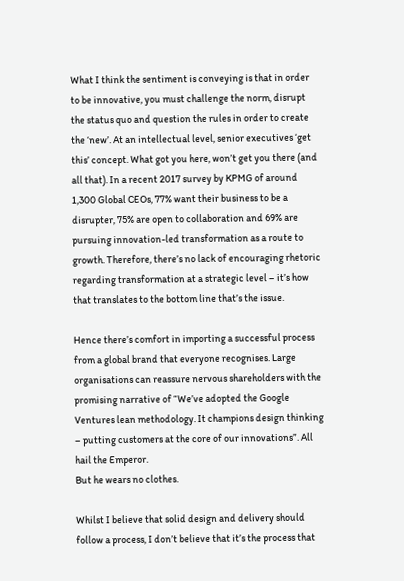What I think the sentiment is conveying is that in order to be innovative, you must challenge the norm, disrupt the status quo and question the rules in order to create the ‘new’. At an intellectual level, senior executives ‘get this’ concept. What got you here, won’t get you there (and all that). In a recent 2017 survey by KPMG of around 1,300 Global CEOs, 77% want their business to be a disrupter, 75% are open to collaboration and 69% are pursuing innovation-led transformation as a route to growth. Therefore, there’s no lack of encouraging rhetoric regarding transformation at a strategic level – it’s how that translates to the bottom line that’s the issue.

Hence there’s comfort in importing a successful process from a global brand that everyone recognises. Large organisations can reassure nervous shareholders with the promising narrative of “We’ve adopted the Google Ventures lean methodology. It champions design thinking – putting customers at the core of our innovations”. All hail the Emperor.
But he wears no clothes.

Whilst I believe that solid design and delivery should follow a process, I don’t believe that it’s the process that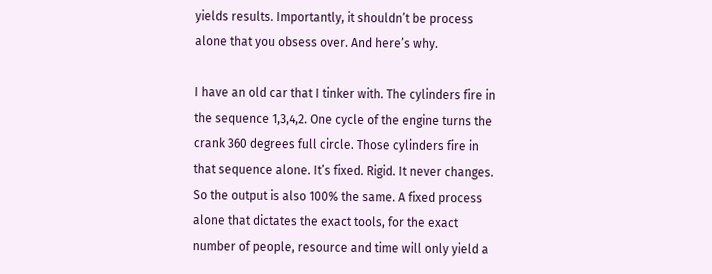yields results. Importantly, it shouldn’t be process alone that you obsess over. And here’s why.

I have an old car that I tinker with. The cylinders fire in the sequence 1,3,4,2. One cycle of the engine turns the crank 360 degrees full circle. Those cylinders fire in that sequence alone. It’s fixed. Rigid. It never changes. So the output is also 100% the same. A fixed process alone that dictates the exact tools, for the exact number of people, resource and time will only yield a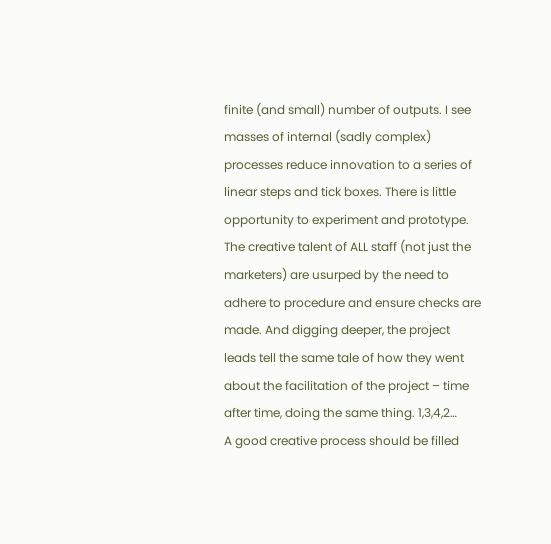finite (and small) number of outputs. I see masses of internal (sadly complex) processes reduce innovation to a series of linear steps and tick boxes. There is little opportunity to experiment and prototype. The creative talent of ALL staff (not just the marketers) are usurped by the need to adhere to procedure and ensure checks are made. And digging deeper, the project leads tell the same tale of how they went about the facilitation of the project – time after time, doing the same thing. 1,3,4,2…
A good creative process should be filled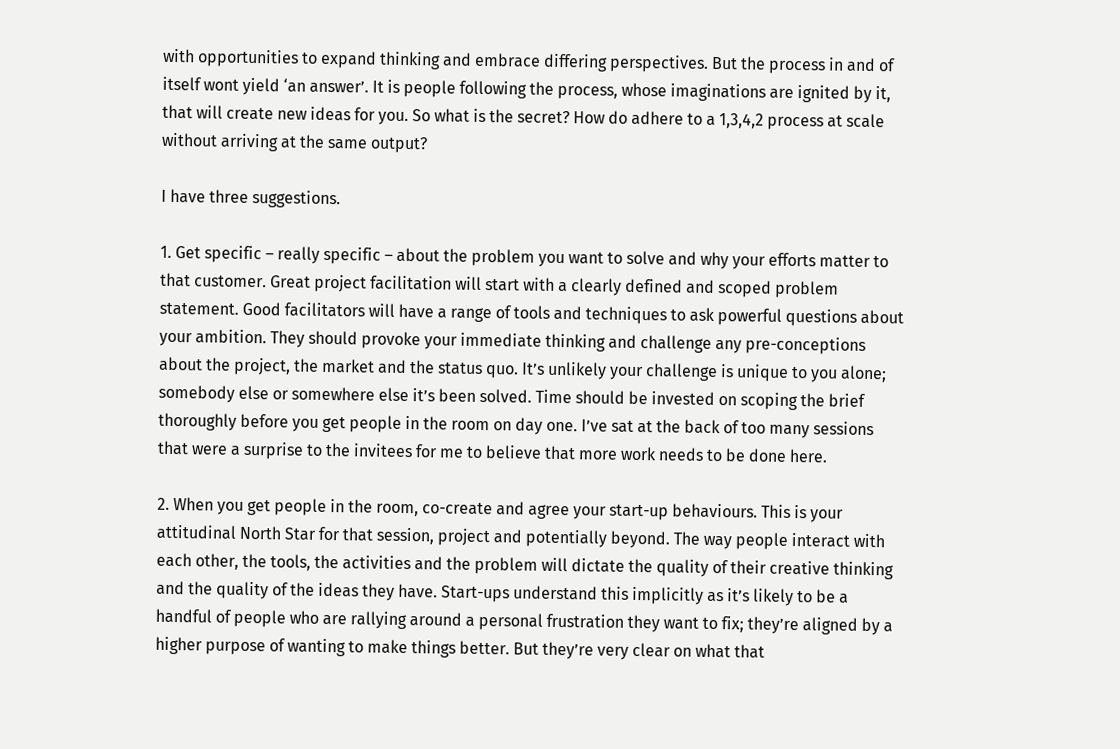with opportunities to expand thinking and embrace differing perspectives. But the process in and of itself wont yield ‘an answer’. It is people following the process, whose imaginations are ignited by it, that will create new ideas for you. So what is the secret? How do adhere to a 1,3,4,2 process at scale without arriving at the same output?

I have three suggestions.

1. Get specific – really specific – about the problem you want to solve and why your efforts matter to that customer. Great project facilitation will start with a clearly defined and scoped problem statement. Good facilitators will have a range of tools and techniques to ask powerful questions about your ambition. They should provoke your immediate thinking and challenge any pre-conceptions about the project, the market and the status quo. It’s unlikely your challenge is unique to you alone; somebody else or somewhere else it’s been solved. Time should be invested on scoping the brief thoroughly before you get people in the room on day one. I’ve sat at the back of too many sessions that were a surprise to the invitees for me to believe that more work needs to be done here.

2. When you get people in the room, co-create and agree your start-up behaviours. This is your attitudinal North Star for that session, project and potentially beyond. The way people interact with each other, the tools, the activities and the problem will dictate the quality of their creative thinking and the quality of the ideas they have. Start-ups understand this implicitly as it’s likely to be a handful of people who are rallying around a personal frustration they want to fix; they’re aligned by a higher purpose of wanting to make things better. But they’re very clear on what that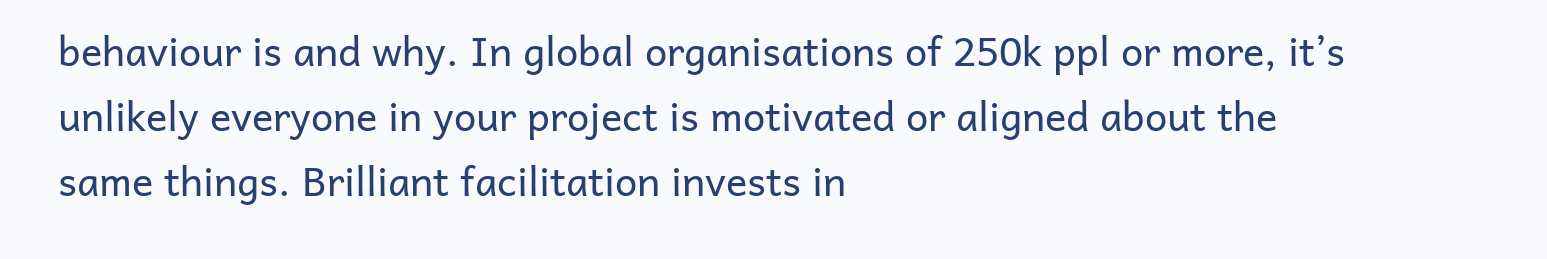behaviour is and why. In global organisations of 250k ppl or more, it’s unlikely everyone in your project is motivated or aligned about the same things. Brilliant facilitation invests in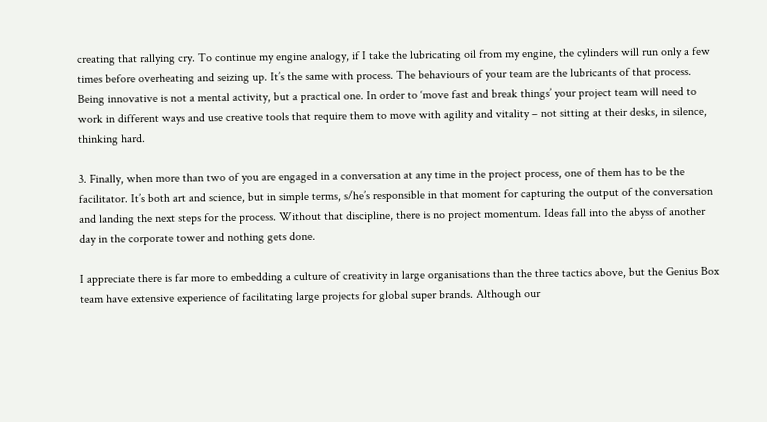creating that rallying cry. To continue my engine analogy, if I take the lubricating oil from my engine, the cylinders will run only a few times before overheating and seizing up. It’s the same with process. The behaviours of your team are the lubricants of that process. Being innovative is not a mental activity, but a practical one. In order to ‘move fast and break things’ your project team will need to work in different ways and use creative tools that require them to move with agility and vitality – not sitting at their desks, in silence, thinking hard.

3. Finally, when more than two of you are engaged in a conversation at any time in the project process, one of them has to be the facilitator. It’s both art and science, but in simple terms, s/he’s responsible in that moment for capturing the output of the conversation and landing the next steps for the process. Without that discipline, there is no project momentum. Ideas fall into the abyss of another day in the corporate tower and nothing gets done.

I appreciate there is far more to embedding a culture of creativity in large organisations than the three tactics above, but the Genius Box team have extensive experience of facilitating large projects for global super brands. Although our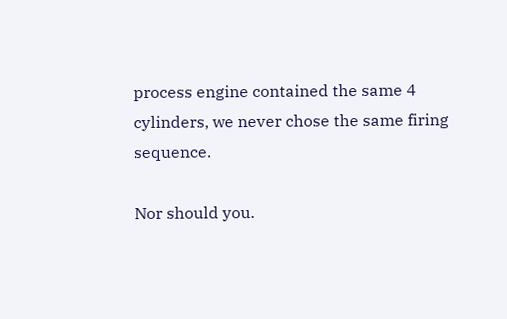process engine contained the same 4 cylinders, we never chose the same firing sequence.

Nor should you.